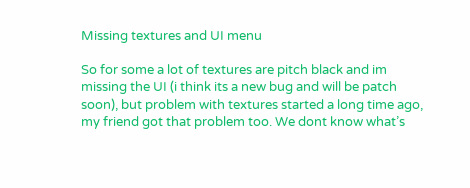Missing textures and UI menu

So for some a lot of textures are pitch black and im missing the UI (i think its a new bug and will be patch soon), but problem with textures started a long time ago, my friend got that problem too. We dont know what’s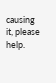causing it, please help.